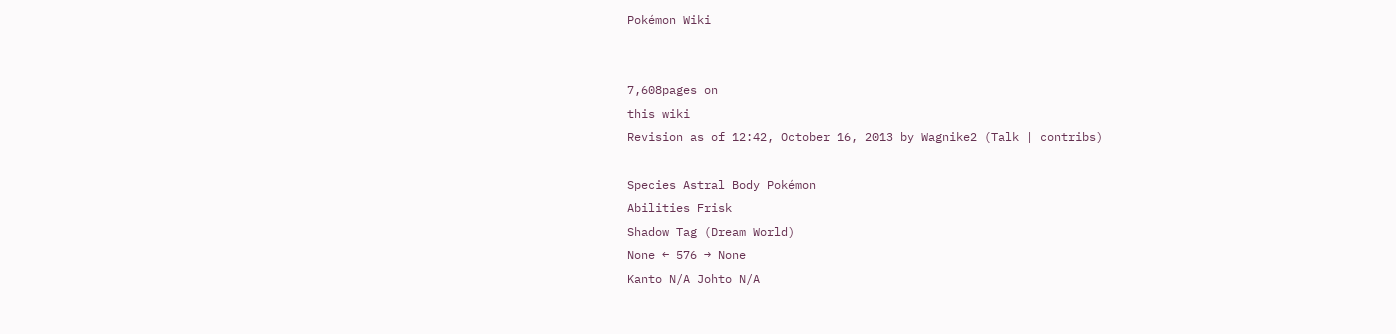Pokémon Wiki


7,608pages on
this wiki
Revision as of 12:42, October 16, 2013 by Wagnike2 (Talk | contribs)

Species Astral Body Pokémon
Abilities Frisk
Shadow Tag (Dream World)
None ← 576 → None
Kanto N/A Johto N/A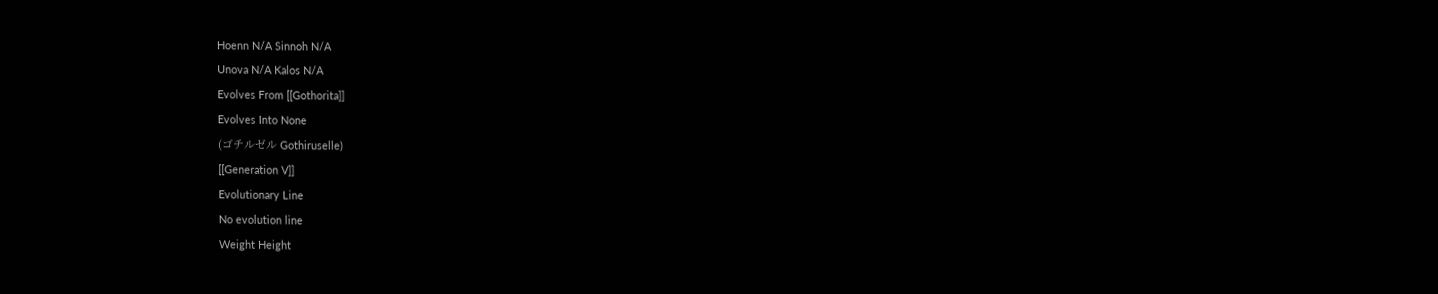Hoenn N/A Sinnoh N/A
Unova N/A Kalos N/A
Evolves From [[Gothorita]]
Evolves Into None
(ゴチルゼル Gothiruselle)
[[Generation V]]
Evolutionary Line
No evolution line
Weight Height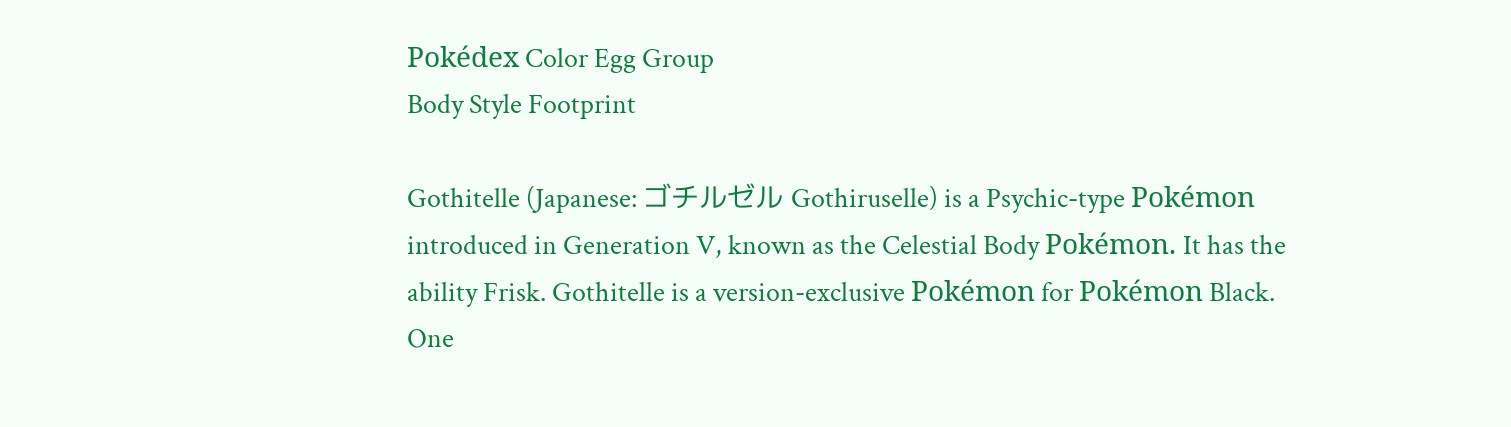Pokédex Color Egg Group
Body Style Footprint

Gothitelle (Japanese: ゴチルゼル Gothiruselle) is a Psychic-type Pokémon introduced in Generation V, known as the Celestial Body Pokémon. It has the ability Frisk. Gothitelle is a version-exclusive Pokémon for Pokémon Black. One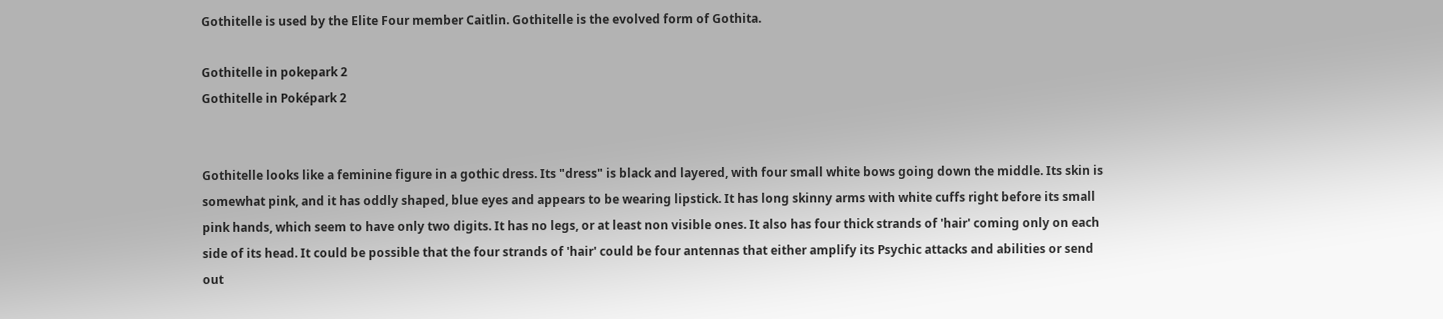Gothitelle is used by the Elite Four member Caitlin. Gothitelle is the evolved form of Gothita.

Gothitelle in pokepark 2
Gothitelle in Poképark 2


Gothitelle looks like a feminine figure in a gothic dress. Its "dress" is black and layered, with four small white bows going down the middle. Its skin is somewhat pink, and it has oddly shaped, blue eyes and appears to be wearing lipstick. It has long skinny arms with white cuffs right before its small pink hands, which seem to have only two digits. It has no legs, or at least non visible ones. It also has four thick strands of 'hair' coming only on each side of its head. It could be possible that the four strands of 'hair' could be four antennas that either amplify its Psychic attacks and abilities or send out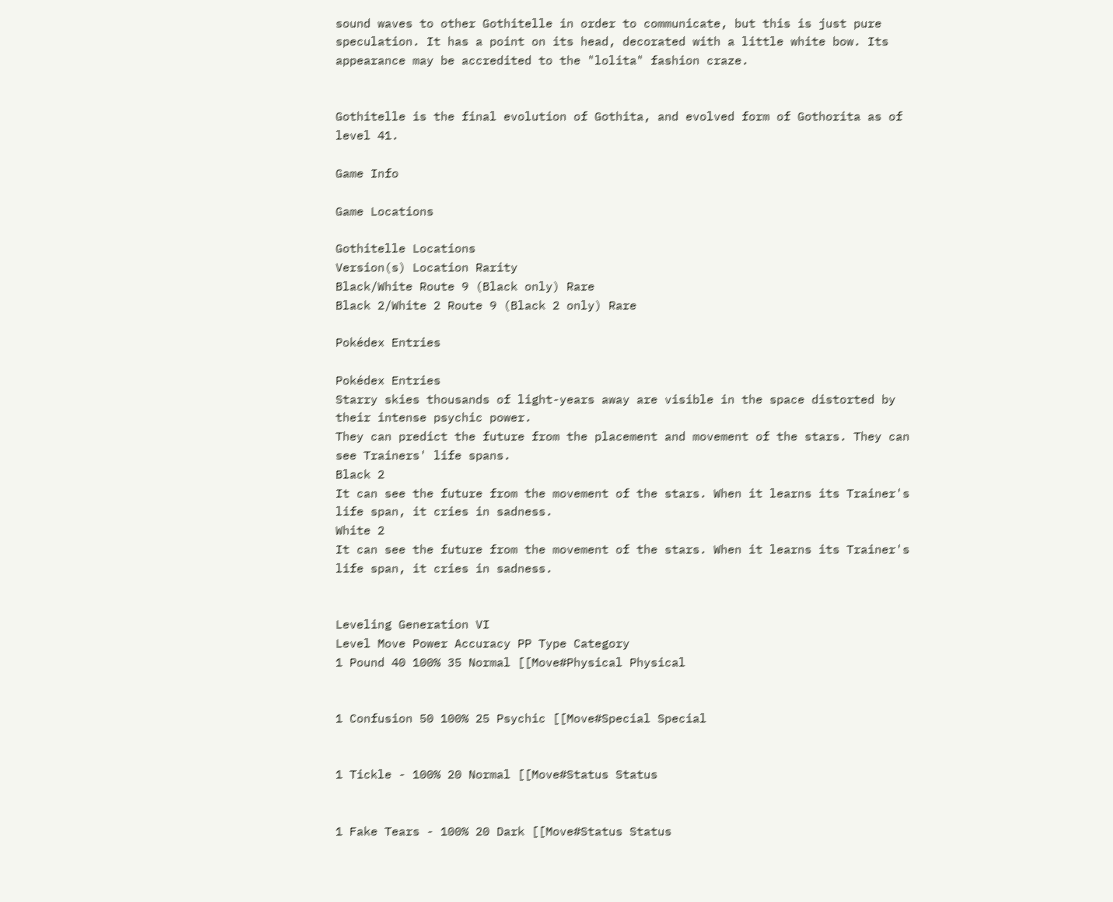sound waves to other Gothitelle in order to communicate, but this is just pure speculation. It has a point on its head, decorated with a little white bow. Its appearance may be accredited to the "lolita" fashion craze.


Gothitelle is the final evolution of Gothita, and evolved form of Gothorita as of level 41.

Game Info

Game Locations

Gothitelle Locations
Version(s) Location Rarity
Black/White Route 9 (Black only) Rare
Black 2/White 2 Route 9 (Black 2 only) Rare

Pokédex Entries

Pokédex Entries
Starry skies thousands of light-years away are visible in the space distorted by their intense psychic power.
They can predict the future from the placement and movement of the stars. They can see Trainers' life spans.
Black 2
It can see the future from the movement of the stars. When it learns its Trainer's life span, it cries in sadness.
White 2
It can see the future from the movement of the stars. When it learns its Trainer's life span, it cries in sadness.


Leveling Generation VI
Level Move Power Accuracy PP Type Category
1 Pound 40 100% 35 Normal [[Move#Physical Physical


1 Confusion 50 100% 25 Psychic [[Move#Special Special


1 Tickle - 100% 20 Normal [[Move#Status Status


1 Fake Tears - 100% 20 Dark [[Move#Status Status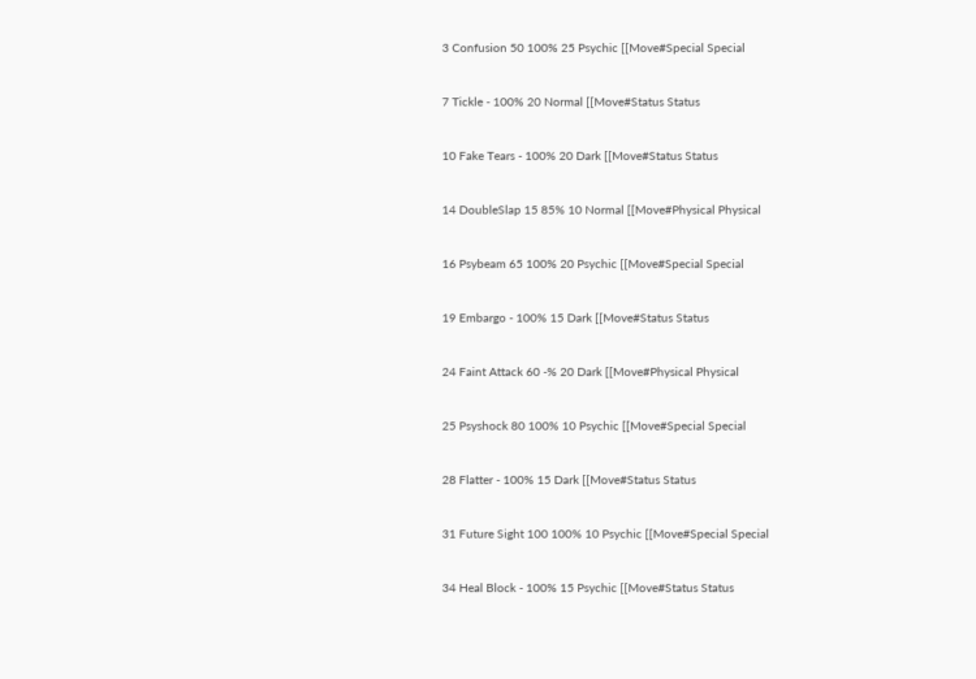3 Confusion 50 100% 25 Psychic [[Move#Special Special


7 Tickle - 100% 20 Normal [[Move#Status Status


10 Fake Tears - 100% 20 Dark [[Move#Status Status


14 DoubleSlap 15 85% 10 Normal [[Move#Physical Physical


16 Psybeam 65 100% 20 Psychic [[Move#Special Special


19 Embargo - 100% 15 Dark [[Move#Status Status


24 Faint Attack 60 -% 20 Dark [[Move#Physical Physical


25 Psyshock 80 100% 10 Psychic [[Move#Special Special


28 Flatter - 100% 15 Dark [[Move#Status Status


31 Future Sight 100 100% 10 Psychic [[Move#Special Special


34 Heal Block - 100% 15 Psychic [[Move#Status Status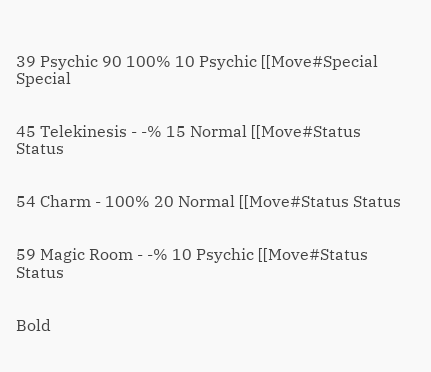39 Psychic 90 100% 10 Psychic [[Move#Special Special


45 Telekinesis - -% 15 Normal [[Move#Status Status


54 Charm - 100% 20 Normal [[Move#Status Status


59 Magic Room - -% 10 Psychic [[Move#Status Status


Bold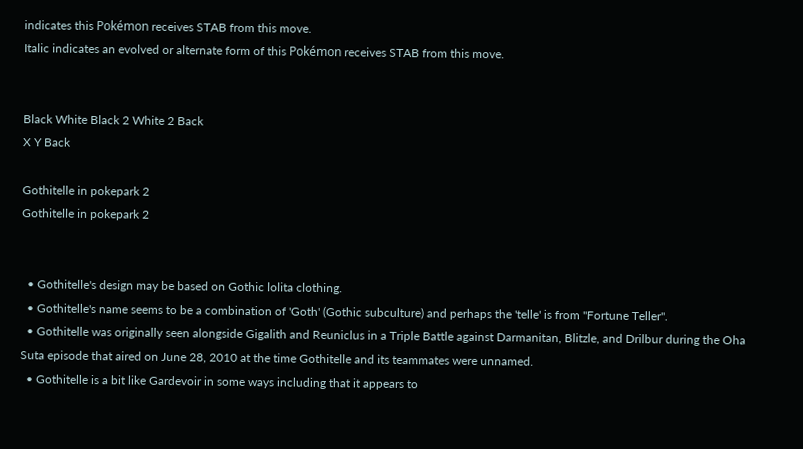indicates this Pokémon receives STAB from this move.
Italic indicates an evolved or alternate form of this Pokémon receives STAB from this move.


Black White Black 2 White 2 Back
X Y Back

Gothitelle in pokepark 2
Gothitelle in pokepark 2


  • Gothitelle's design may be based on Gothic lolita clothing.
  • Gothitelle's name seems to be a combination of 'Goth' (Gothic subculture) and perhaps the 'telle' is from "Fortune Teller".
  • Gothitelle was originally seen alongside Gigalith and Reuniclus in a Triple Battle against Darmanitan, Blitzle, and Drilbur during the Oha Suta episode that aired on June 28, 2010 at the time Gothitelle and its teammates were unnamed.
  • Gothitelle is a bit like Gardevoir in some ways including that it appears to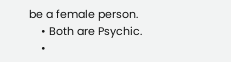be a female person.
    • Both are Psychic.
    •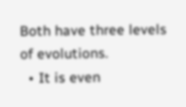Both have three levels of evolutions.
  • It is even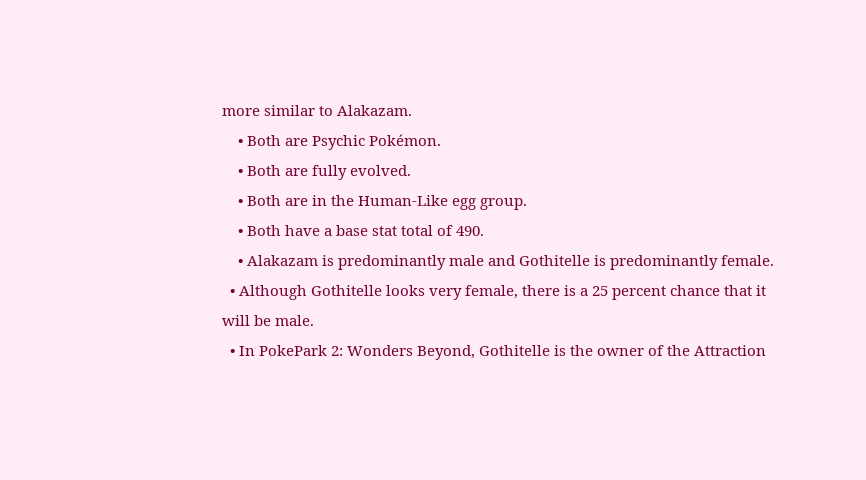more similar to Alakazam.
    • Both are Psychic Pokémon.
    • Both are fully evolved.
    • Both are in the Human-Like egg group.
    • Both have a base stat total of 490.
    • Alakazam is predominantly male and Gothitelle is predominantly female.
  • Although Gothitelle looks very female, there is a 25 percent chance that it will be male.
  • In PokePark 2: Wonders Beyond, Gothitelle is the owner of the Attraction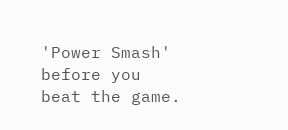'Power Smash' before you beat the game.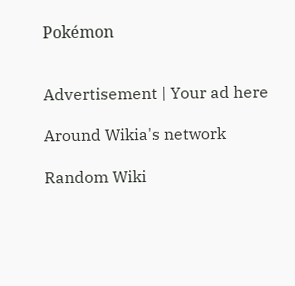Pokémon


Advertisement | Your ad here

Around Wikia's network

Random Wiki